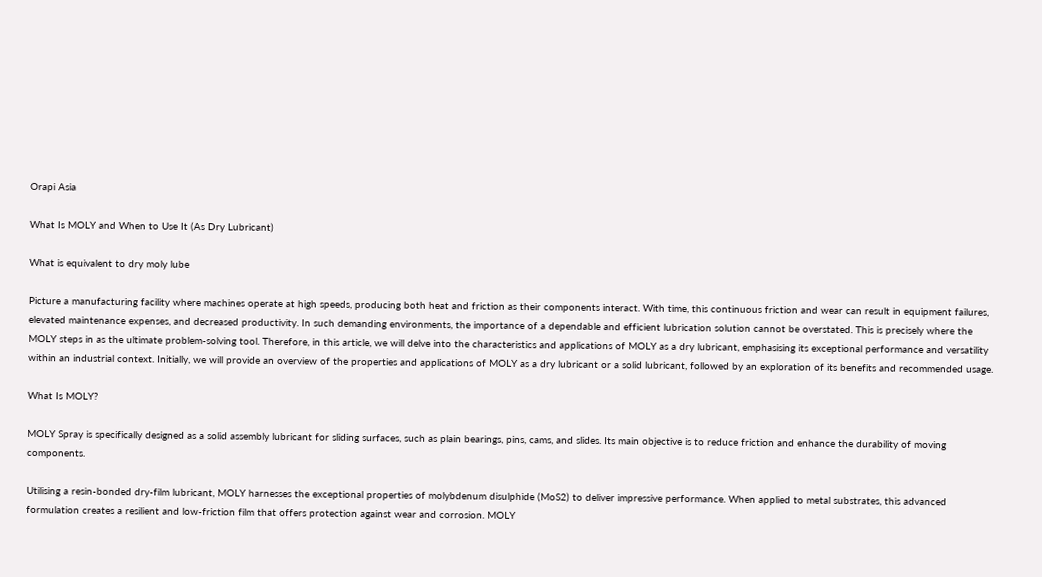Orapi Asia

What Is MOLY and When to Use It (As Dry Lubricant)

What is equivalent to dry moly lube

Picture a manufacturing facility where machines operate at high speeds, producing both heat and friction as their components interact. With time, this continuous friction and wear can result in equipment failures, elevated maintenance expenses, and decreased productivity. In such demanding environments, the importance of a dependable and efficient lubrication solution cannot be overstated. This is precisely where the MOLY steps in as the ultimate problem-solving tool. Therefore, in this article, we will delve into the characteristics and applications of MOLY as a dry lubricant, emphasising its exceptional performance and versatility within an industrial context. Initially, we will provide an overview of the properties and applications of MOLY as a dry lubricant or a solid lubricant, followed by an exploration of its benefits and recommended usage.

What Is MOLY?

MOLY Spray is specifically designed as a solid assembly lubricant for sliding surfaces, such as plain bearings, pins, cams, and slides. Its main objective is to reduce friction and enhance the durability of moving components.

Utilising a resin-bonded dry-film lubricant, MOLY harnesses the exceptional properties of molybdenum disulphide (MoS2) to deliver impressive performance. When applied to metal substrates, this advanced formulation creates a resilient and low-friction film that offers protection against wear and corrosion. MOLY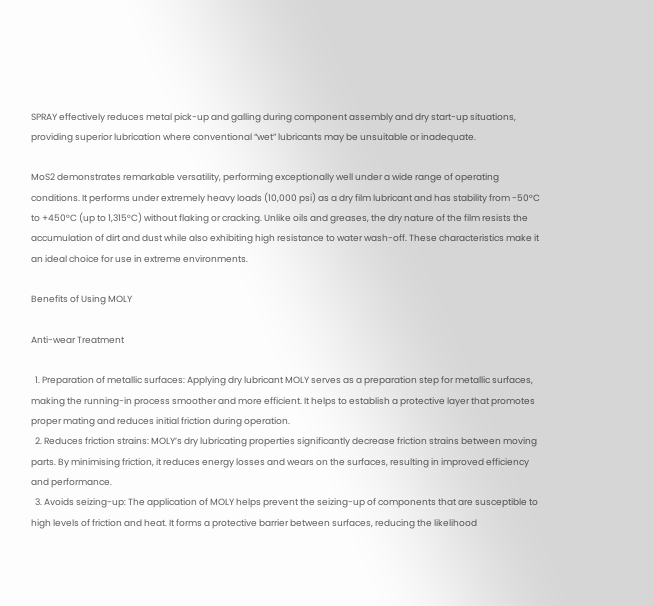SPRAY effectively reduces metal pick-up and galling during component assembly and dry start-up situations, providing superior lubrication where conventional “wet” lubricants may be unsuitable or inadequate.

MoS2 demonstrates remarkable versatility, performing exceptionally well under a wide range of operating conditions. It performs under extremely heavy loads (10,000 psi) as a dry film lubricant and has stability from -50°C to +450°C (up to 1,315°C) without flaking or cracking. Unlike oils and greases, the dry nature of the film resists the accumulation of dirt and dust while also exhibiting high resistance to water wash-off. These characteristics make it an ideal choice for use in extreme environments.

Benefits of Using MOLY

Anti-wear Treatment

  1. Preparation of metallic surfaces: Applying dry lubricant MOLY serves as a preparation step for metallic surfaces, making the running-in process smoother and more efficient. It helps to establish a protective layer that promotes proper mating and reduces initial friction during operation.
  2. Reduces friction strains: MOLY’s dry lubricating properties significantly decrease friction strains between moving parts. By minimising friction, it reduces energy losses and wears on the surfaces, resulting in improved efficiency and performance.
  3. Avoids seizing-up: The application of MOLY helps prevent the seizing-up of components that are susceptible to high levels of friction and heat. It forms a protective barrier between surfaces, reducing the likelihood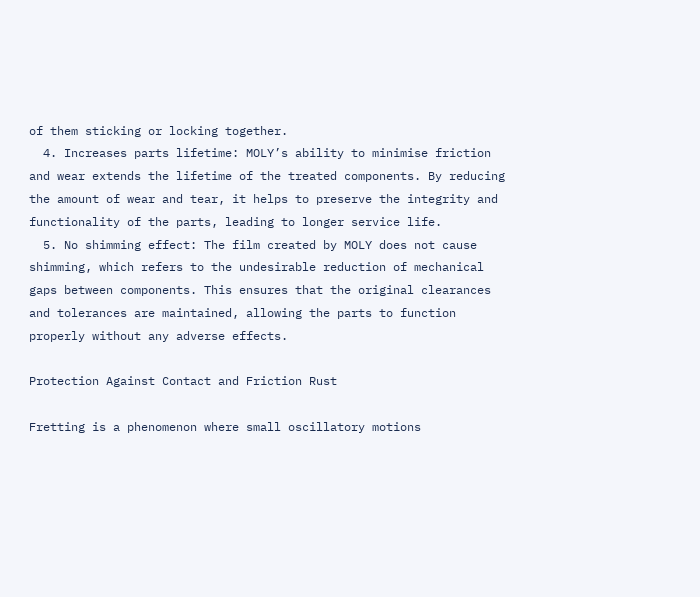of them sticking or locking together.
  4. Increases parts lifetime: MOLY’s ability to minimise friction and wear extends the lifetime of the treated components. By reducing the amount of wear and tear, it helps to preserve the integrity and functionality of the parts, leading to longer service life.
  5. No shimming effect: The film created by MOLY does not cause shimming, which refers to the undesirable reduction of mechanical gaps between components. This ensures that the original clearances and tolerances are maintained, allowing the parts to function properly without any adverse effects.

Protection Against Contact and Friction Rust

Fretting is a phenomenon where small oscillatory motions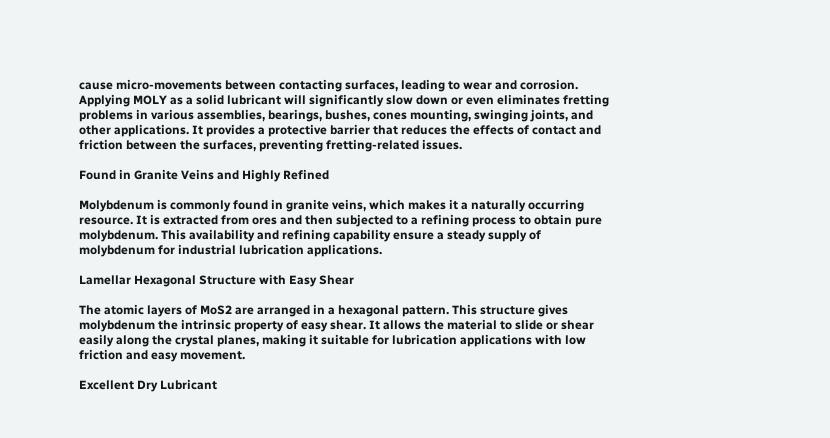cause micro-movements between contacting surfaces, leading to wear and corrosion. Applying MOLY as a solid lubricant will significantly slow down or even eliminates fretting problems in various assemblies, bearings, bushes, cones mounting, swinging joints, and other applications. It provides a protective barrier that reduces the effects of contact and friction between the surfaces, preventing fretting-related issues.

Found in Granite Veins and Highly Refined

Molybdenum is commonly found in granite veins, which makes it a naturally occurring resource. It is extracted from ores and then subjected to a refining process to obtain pure molybdenum. This availability and refining capability ensure a steady supply of molybdenum for industrial lubrication applications.

Lamellar Hexagonal Structure with Easy Shear

The atomic layers of MoS2 are arranged in a hexagonal pattern. This structure gives molybdenum the intrinsic property of easy shear. It allows the material to slide or shear easily along the crystal planes, making it suitable for lubrication applications with low friction and easy movement.

Excellent Dry Lubricant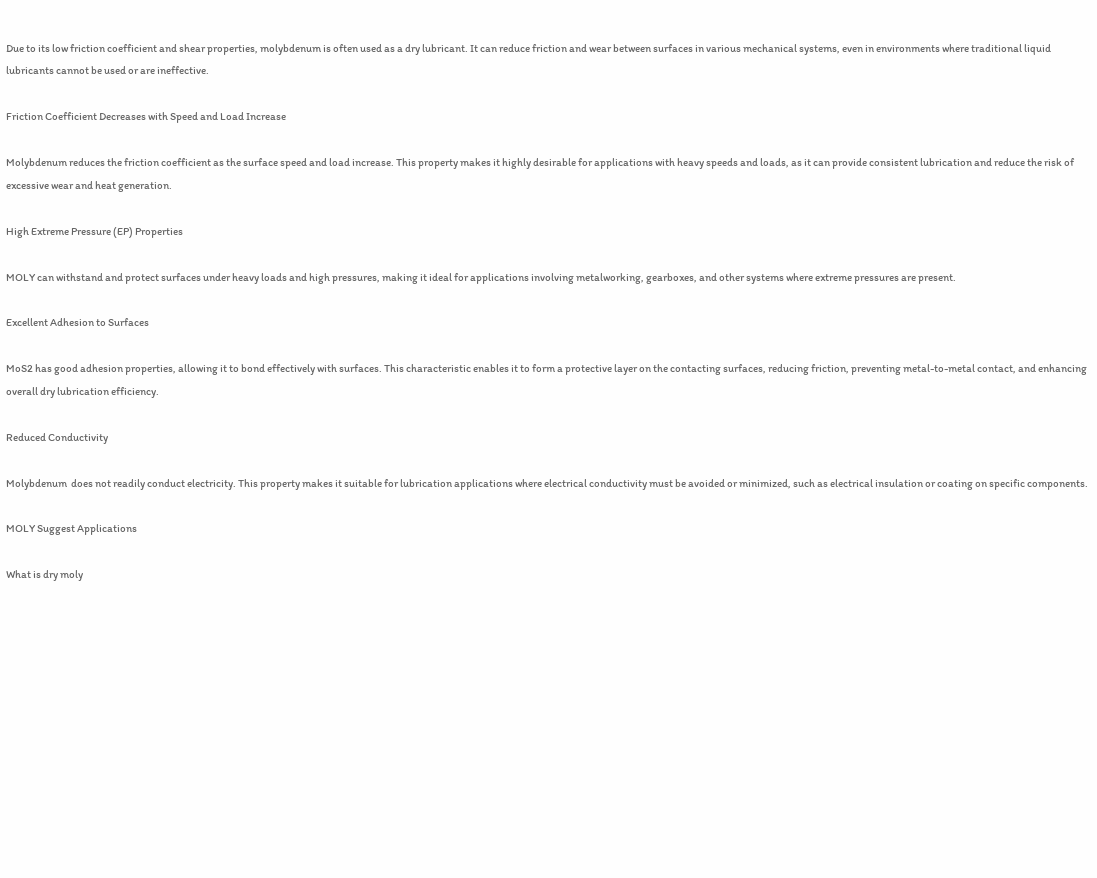Due to its low friction coefficient and shear properties, molybdenum is often used as a dry lubricant. It can reduce friction and wear between surfaces in various mechanical systems, even in environments where traditional liquid lubricants cannot be used or are ineffective.

Friction Coefficient Decreases with Speed and Load Increase

Molybdenum reduces the friction coefficient as the surface speed and load increase. This property makes it highly desirable for applications with heavy speeds and loads, as it can provide consistent lubrication and reduce the risk of excessive wear and heat generation.

High Extreme Pressure (EP) Properties

MOLY can withstand and protect surfaces under heavy loads and high pressures, making it ideal for applications involving metalworking, gearboxes, and other systems where extreme pressures are present.

Excellent Adhesion to Surfaces

MoS2 has good adhesion properties, allowing it to bond effectively with surfaces. This characteristic enables it to form a protective layer on the contacting surfaces, reducing friction, preventing metal-to-metal contact, and enhancing overall dry lubrication efficiency.

Reduced Conductivity

Molybdenum  does not readily conduct electricity. This property makes it suitable for lubrication applications where electrical conductivity must be avoided or minimized, such as electrical insulation or coating on specific components.

MOLY Suggest Applications

What is dry moly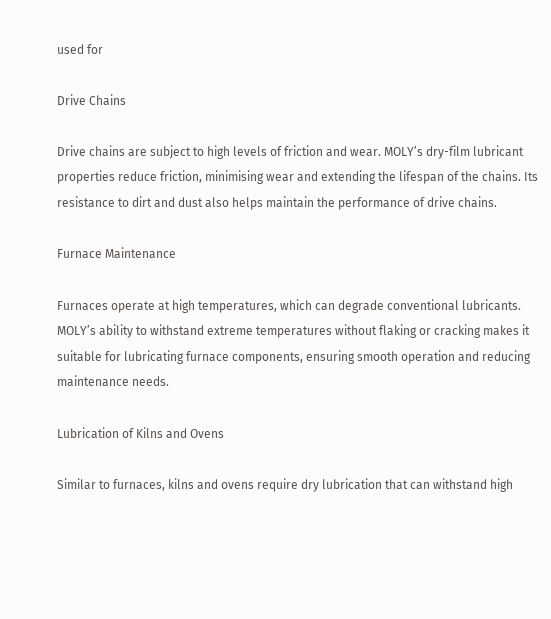used for

Drive Chains

Drive chains are subject to high levels of friction and wear. MOLY’s dry-film lubricant properties reduce friction, minimising wear and extending the lifespan of the chains. Its resistance to dirt and dust also helps maintain the performance of drive chains.

Furnace Maintenance

Furnaces operate at high temperatures, which can degrade conventional lubricants. MOLY’s ability to withstand extreme temperatures without flaking or cracking makes it suitable for lubricating furnace components, ensuring smooth operation and reducing maintenance needs.

Lubrication of Kilns and Ovens

Similar to furnaces, kilns and ovens require dry lubrication that can withstand high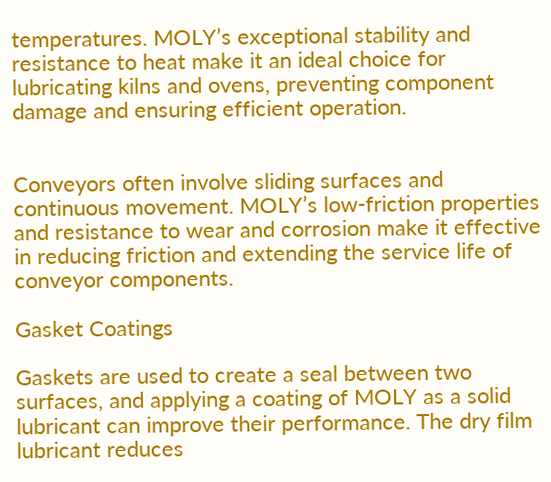temperatures. MOLY’s exceptional stability and resistance to heat make it an ideal choice for lubricating kilns and ovens, preventing component damage and ensuring efficient operation.


Conveyors often involve sliding surfaces and continuous movement. MOLY’s low-friction properties and resistance to wear and corrosion make it effective in reducing friction and extending the service life of conveyor components.

Gasket Coatings

Gaskets are used to create a seal between two surfaces, and applying a coating of MOLY as a solid lubricant can improve their performance. The dry film lubricant reduces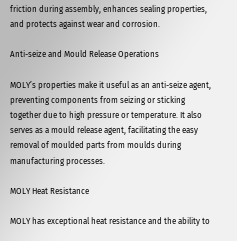friction during assembly, enhances sealing properties, and protects against wear and corrosion.

Anti-seize and Mould Release Operations

MOLY’s properties make it useful as an anti-seize agent, preventing components from seizing or sticking together due to high pressure or temperature. It also serves as a mould release agent, facilitating the easy removal of moulded parts from moulds during manufacturing processes.

MOLY Heat Resistance

MOLY has exceptional heat resistance and the ability to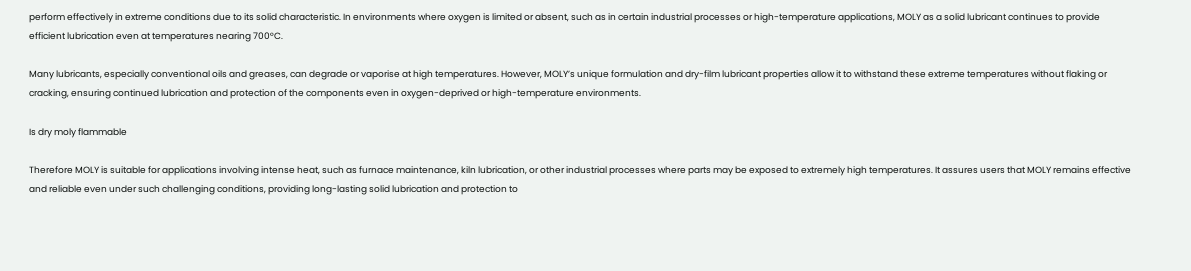perform effectively in extreme conditions due to its solid characteristic. In environments where oxygen is limited or absent, such as in certain industrial processes or high-temperature applications, MOLY as a solid lubricant continues to provide efficient lubrication even at temperatures nearing 700°C.

Many lubricants, especially conventional oils and greases, can degrade or vaporise at high temperatures. However, MOLY’s unique formulation and dry-film lubricant properties allow it to withstand these extreme temperatures without flaking or cracking, ensuring continued lubrication and protection of the components even in oxygen-deprived or high-temperature environments.

Is dry moly flammable

Therefore MOLY is suitable for applications involving intense heat, such as furnace maintenance, kiln lubrication, or other industrial processes where parts may be exposed to extremely high temperatures. It assures users that MOLY remains effective and reliable even under such challenging conditions, providing long-lasting solid lubrication and protection to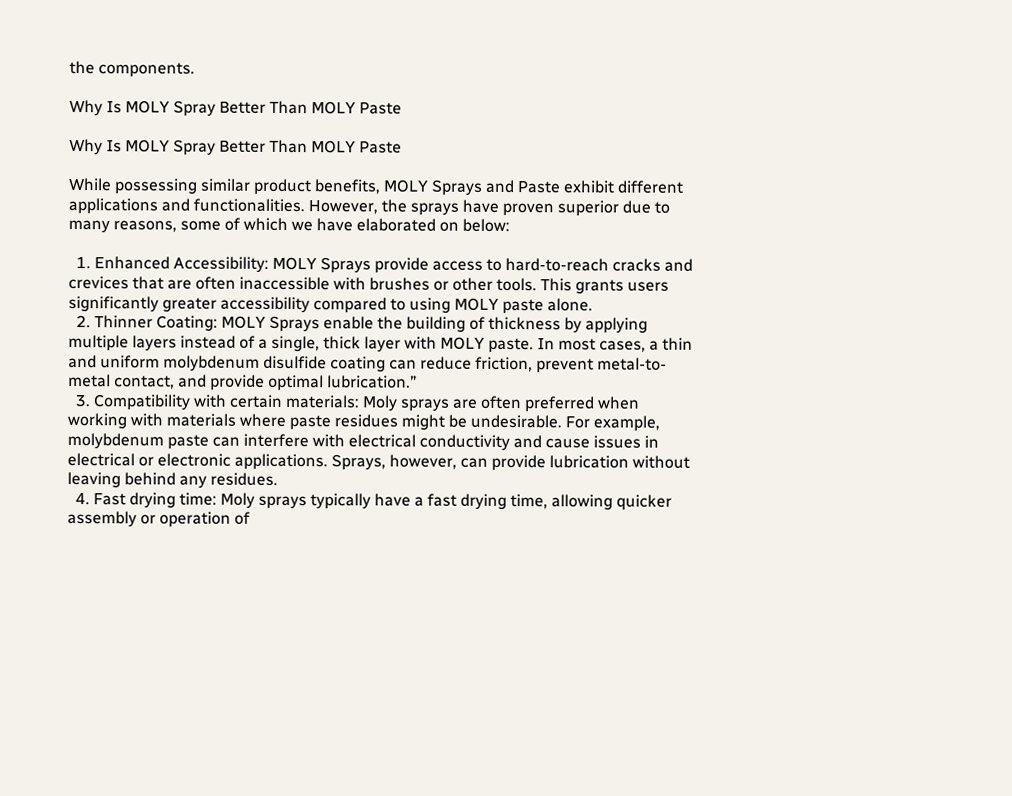the components.

Why Is MOLY Spray Better Than MOLY Paste

Why Is MOLY Spray Better Than MOLY Paste

While possessing similar product benefits, MOLY Sprays and Paste exhibit different applications and functionalities. However, the sprays have proven superior due to many reasons, some of which we have elaborated on below:

  1. Enhanced Accessibility: MOLY Sprays provide access to hard-to-reach cracks and crevices that are often inaccessible with brushes or other tools. This grants users significantly greater accessibility compared to using MOLY paste alone.
  2. Thinner Coating: MOLY Sprays enable the building of thickness by applying multiple layers instead of a single, thick layer with MOLY paste. In most cases, a thin and uniform molybdenum disulfide coating can reduce friction, prevent metal-to-metal contact, and provide optimal lubrication.”
  3. Compatibility with certain materials: Moly sprays are often preferred when working with materials where paste residues might be undesirable. For example, molybdenum paste can interfere with electrical conductivity and cause issues in electrical or electronic applications. Sprays, however, can provide lubrication without leaving behind any residues.
  4. Fast drying time: Moly sprays typically have a fast drying time, allowing quicker assembly or operation of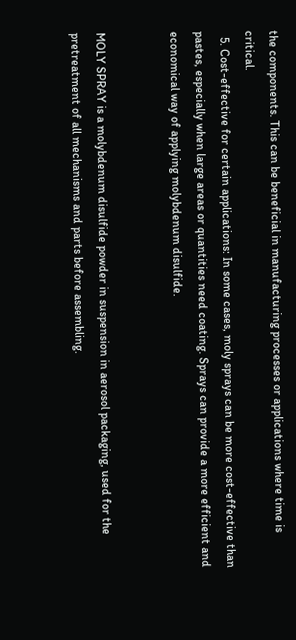the components. This can be beneficial in manufacturing processes or applications where time is critical.
  5. Cost-effective for certain applications: In some cases, moly sprays can be more cost-effective than pastes, especially when large areas or quantities need coating. Sprays can provide a more efficient and economical way of applying molybdenum disulfide.


MOLY SPRAY is a molybdenum disulfide powder in suspension in aerosol packaging, used for the pretreatment of all mechanisms and parts before assembling.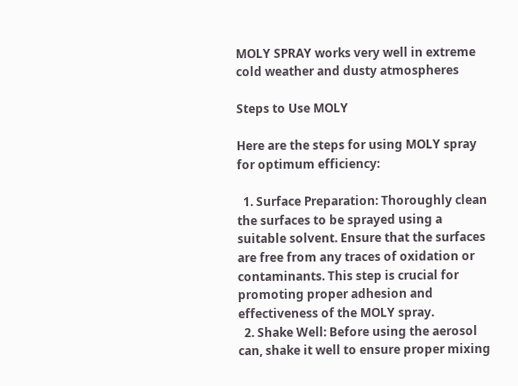MOLY SPRAY works very well in extreme cold weather and dusty atmospheres

Steps to Use MOLY

Here are the steps for using MOLY spray for optimum efficiency:

  1. Surface Preparation: Thoroughly clean the surfaces to be sprayed using a suitable solvent. Ensure that the surfaces are free from any traces of oxidation or contaminants. This step is crucial for promoting proper adhesion and effectiveness of the MOLY spray.
  2. Shake Well: Before using the aerosol can, shake it well to ensure proper mixing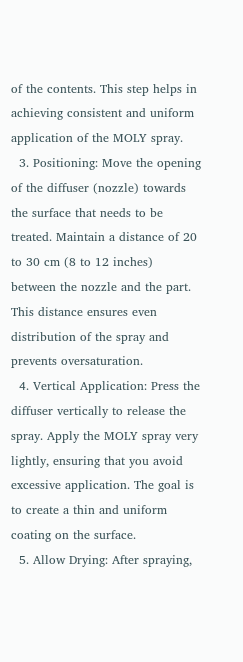of the contents. This step helps in achieving consistent and uniform application of the MOLY spray.
  3. Positioning: Move the opening of the diffuser (nozzle) towards the surface that needs to be treated. Maintain a distance of 20 to 30 cm (8 to 12 inches) between the nozzle and the part. This distance ensures even distribution of the spray and prevents oversaturation.
  4. Vertical Application: Press the diffuser vertically to release the spray. Apply the MOLY spray very lightly, ensuring that you avoid excessive application. The goal is to create a thin and uniform coating on the surface.
  5. Allow Drying: After spraying,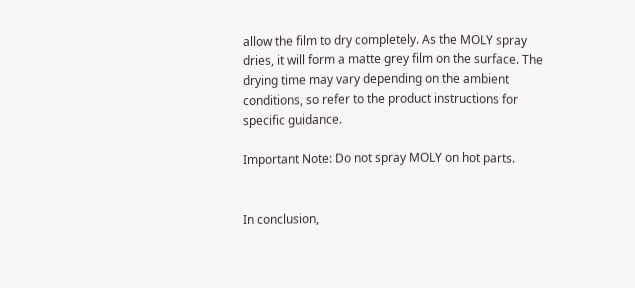allow the film to dry completely. As the MOLY spray dries, it will form a matte grey film on the surface. The drying time may vary depending on the ambient conditions, so refer to the product instructions for specific guidance.

Important Note: Do not spray MOLY on hot parts.


In conclusion,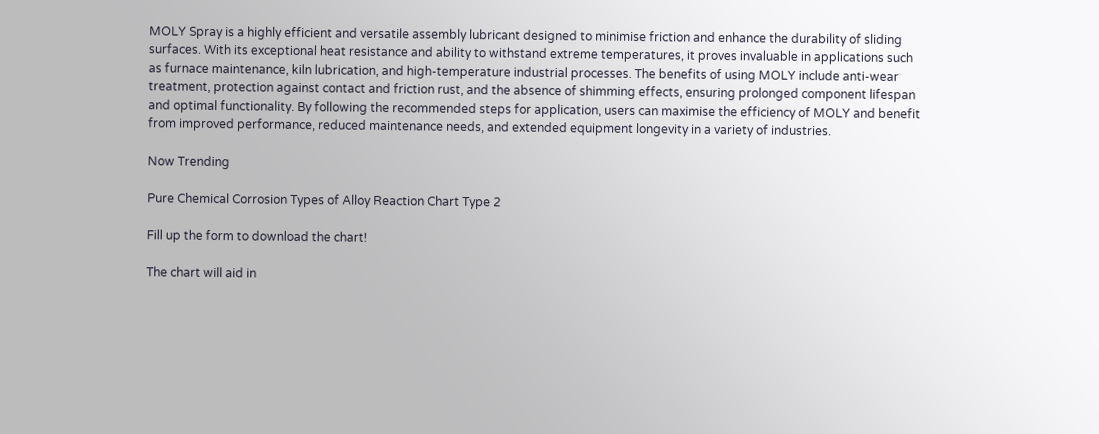MOLY Spray is a highly efficient and versatile assembly lubricant designed to minimise friction and enhance the durability of sliding surfaces. With its exceptional heat resistance and ability to withstand extreme temperatures, it proves invaluable in applications such as furnace maintenance, kiln lubrication, and high-temperature industrial processes. The benefits of using MOLY include anti-wear treatment, protection against contact and friction rust, and the absence of shimming effects, ensuring prolonged component lifespan and optimal functionality. By following the recommended steps for application, users can maximise the efficiency of MOLY and benefit from improved performance, reduced maintenance needs, and extended equipment longevity in a variety of industries.

Now Trending

Pure Chemical Corrosion Types of Alloy Reaction Chart Type 2

Fill up the form to download the chart!

The chart will aid in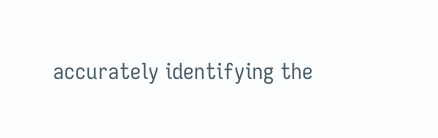accurately identifying the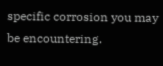specific corrosion you may be encountering.